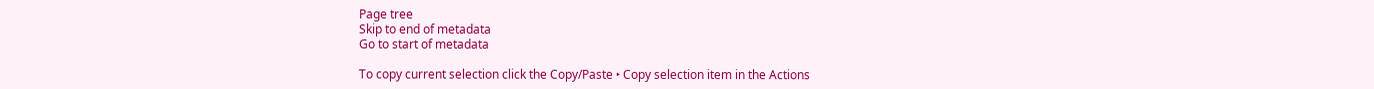Page tree
Skip to end of metadata
Go to start of metadata

To copy current selection click the Copy/Paste ‣ Copy selection item in the Actions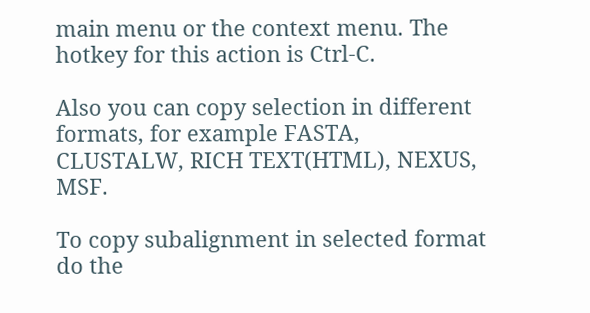main menu or the context menu. The hotkey for this action is Ctrl-C.

Also you can copy selection in different formats, for example FASTA, CLUSTALW, RICH TEXT(HTML), NEXUS, MSF.

To copy subalignment in selected format do the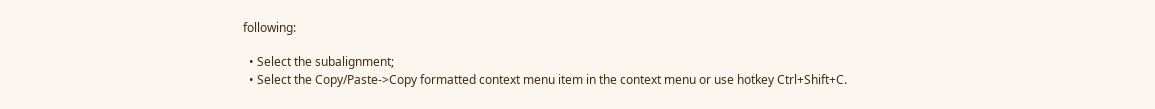following:

  • Select the subalignment;
  • Select the Copy/Paste->Copy formatted context menu item in the context menu or use hotkey Ctrl+Shift+C.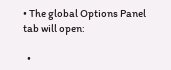• The global Options Panel tab will open:

  •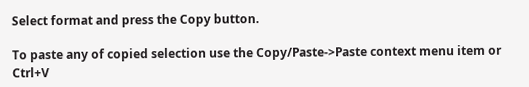Select format and press the Copy button.

To paste any of copied selection use the Copy/Paste->Paste context menu item or Ctrl+V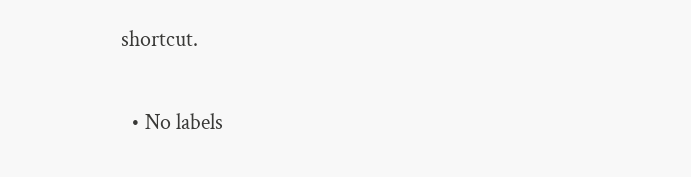shortcut.

  • No labels